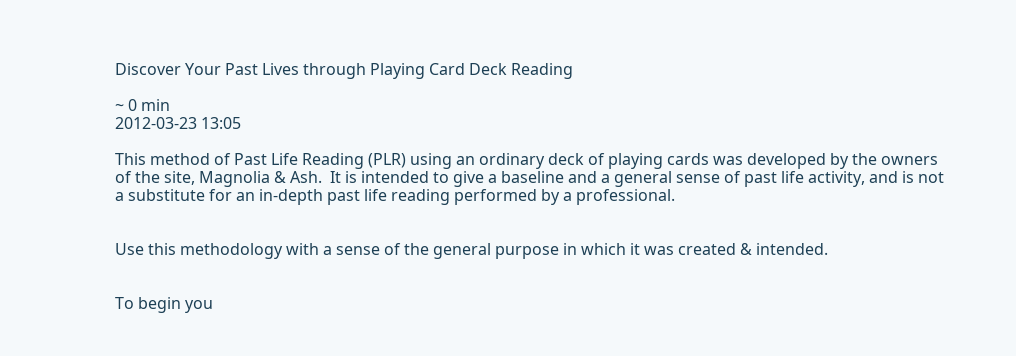Discover Your Past Lives through Playing Card Deck Reading

~ 0 min
2012-03-23 13:05

This method of Past Life Reading (PLR) using an ordinary deck of playing cards was developed by the owners of the site, Magnolia & Ash.  It is intended to give a baseline and a general sense of past life activity, and is not a substitute for an in-depth past life reading performed by a professional.


Use this methodology with a sense of the general purpose in which it was created & intended.


To begin you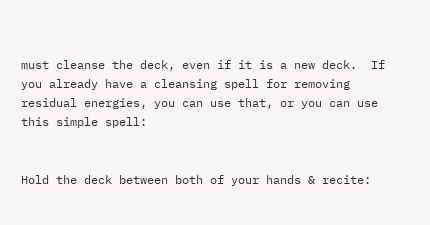must cleanse the deck, even if it is a new deck.  If you already have a cleansing spell for removing residual energies, you can use that, or you can use this simple spell:


Hold the deck between both of your hands & recite: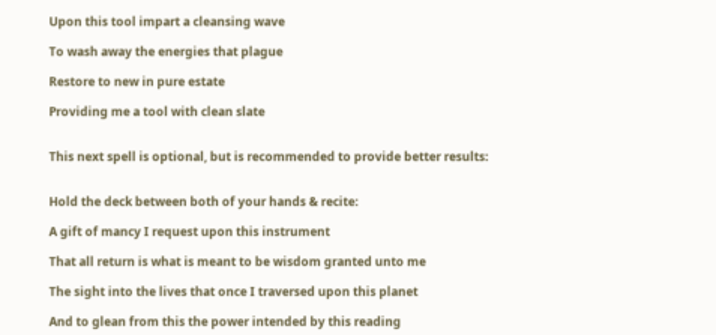Upon this tool impart a cleansing wave

To wash away the energies that plague

Restore to new in pure estate

Providing me a tool with clean slate


This next spell is optional, but is recommended to provide better results:


Hold the deck between both of your hands & recite:

A gift of mancy I request upon this instrument

That all return is what is meant to be wisdom granted unto me

The sight into the lives that once I traversed upon this planet

And to glean from this the power intended by this reading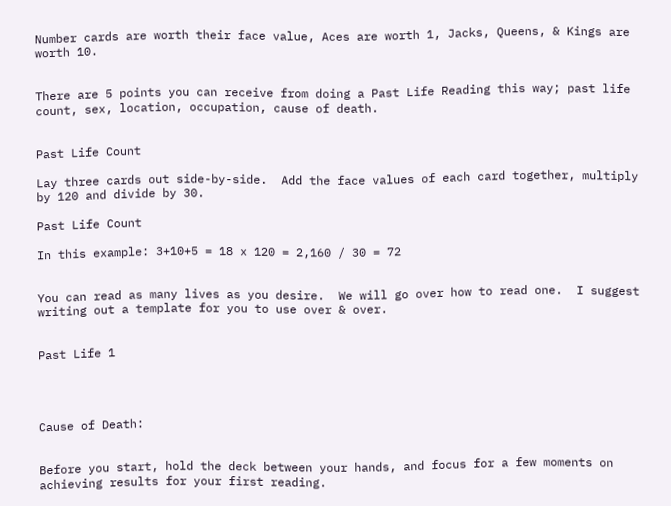Number cards are worth their face value, Aces are worth 1, Jacks, Queens, & Kings are worth 10.


There are 5 points you can receive from doing a Past Life Reading this way; past life count, sex, location, occupation, cause of death.


Past Life Count

Lay three cards out side-by-side.  Add the face values of each card together, multiply by 120 and divide by 30.

Past Life Count

In this example: 3+10+5 = 18 x 120 = 2,160 / 30 = 72


You can read as many lives as you desire.  We will go over how to read one.  I suggest writing out a template for you to use over & over.


Past Life 1




Cause of Death:


Before you start, hold the deck between your hands, and focus for a few moments on achieving results for your first reading.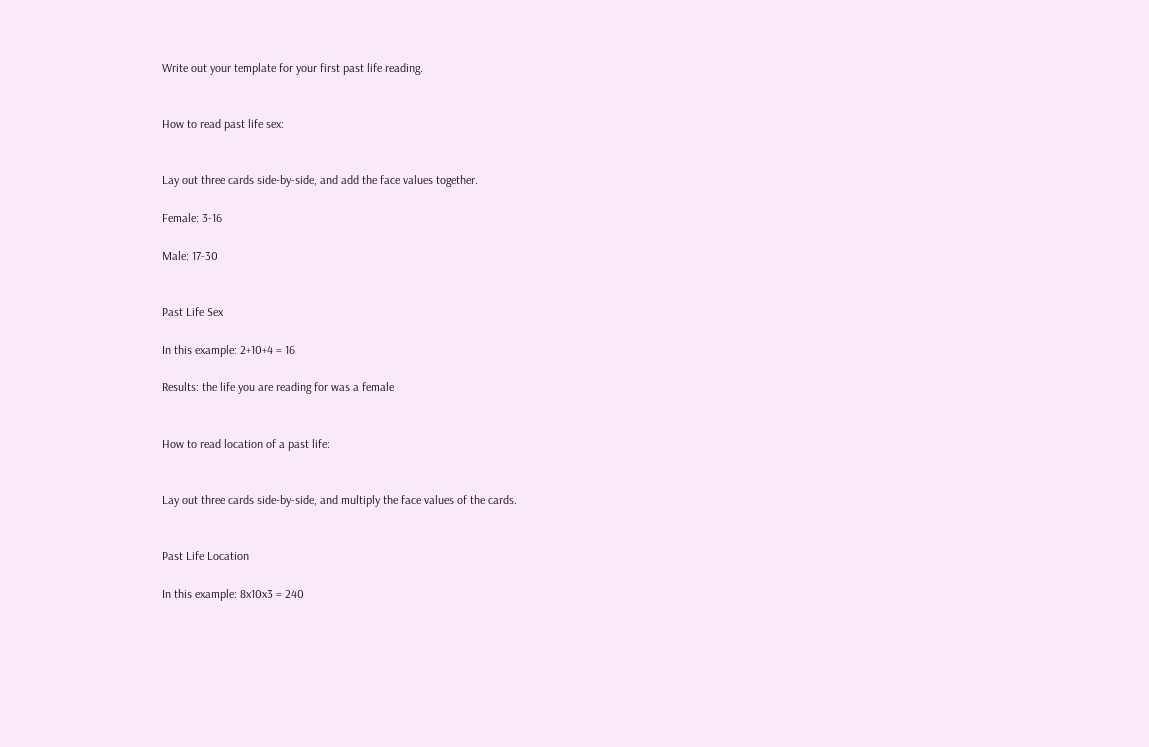Write out your template for your first past life reading.


How to read past life sex:


Lay out three cards side-by-side, and add the face values together.

Female: 3-16

Male: 17-30


Past Life Sex

In this example: 2+10+4 = 16

Results: the life you are reading for was a female


How to read location of a past life:


Lay out three cards side-by-side, and multiply the face values of the cards.


Past Life Location

In this example: 8x10x3 = 240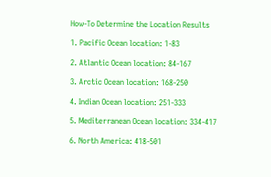How-To Determine the Location Results

1. Pacific Ocean location: 1-83

2. Atlantic Ocean location: 84-167

3. Arctic Ocean location: 168-250

4. Indian Ocean location: 251-333

5. Mediterranean Ocean location: 334-417

6. North America: 418-501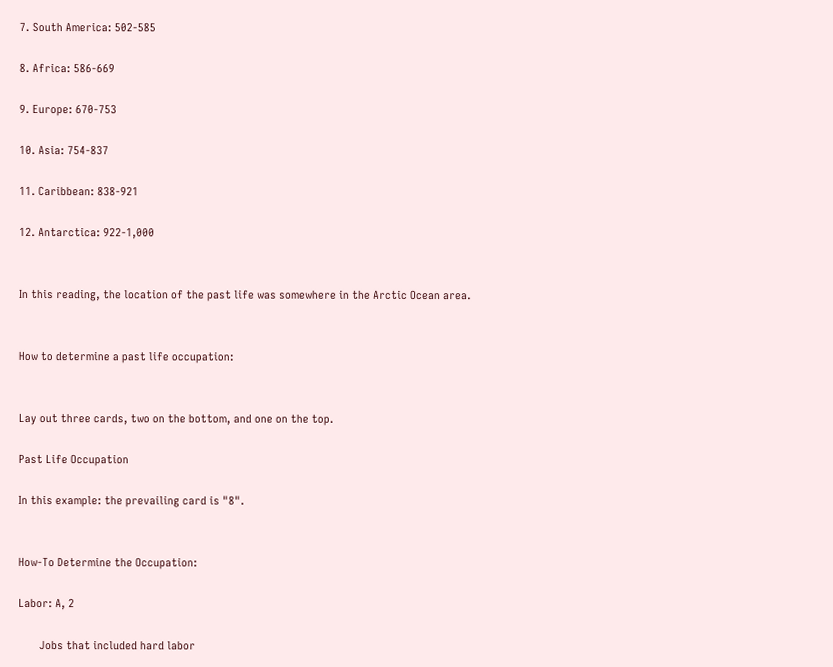7. South America: 502-585

8. Africa: 586-669

9. Europe: 670-753

10. Asia: 754-837

11. Caribbean: 838-921

12. Antarctica: 922-1,000


In this reading, the location of the past life was somewhere in the Arctic Ocean area.


How to determine a past life occupation:


Lay out three cards, two on the bottom, and one on the top.

Past Life Occupation

In this example: the prevailing card is "8".


How-To Determine the Occupation:

Labor: A, 2

       Jobs that included hard labor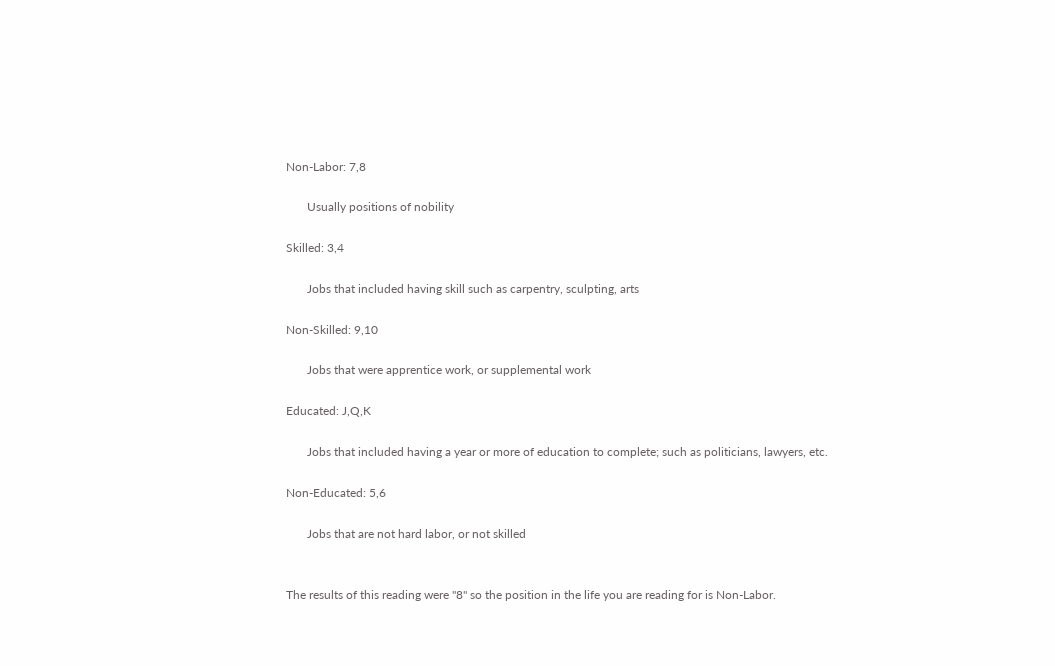Non-Labor: 7,8

       Usually positions of nobility

Skilled: 3,4

       Jobs that included having skill such as carpentry, sculpting, arts

Non-Skilled: 9,10

       Jobs that were apprentice work, or supplemental work

Educated: J,Q,K

       Jobs that included having a year or more of education to complete; such as politicians, lawyers, etc.

Non-Educated: 5,6

       Jobs that are not hard labor, or not skilled


The results of this reading were "8" so the position in the life you are reading for is Non-Labor.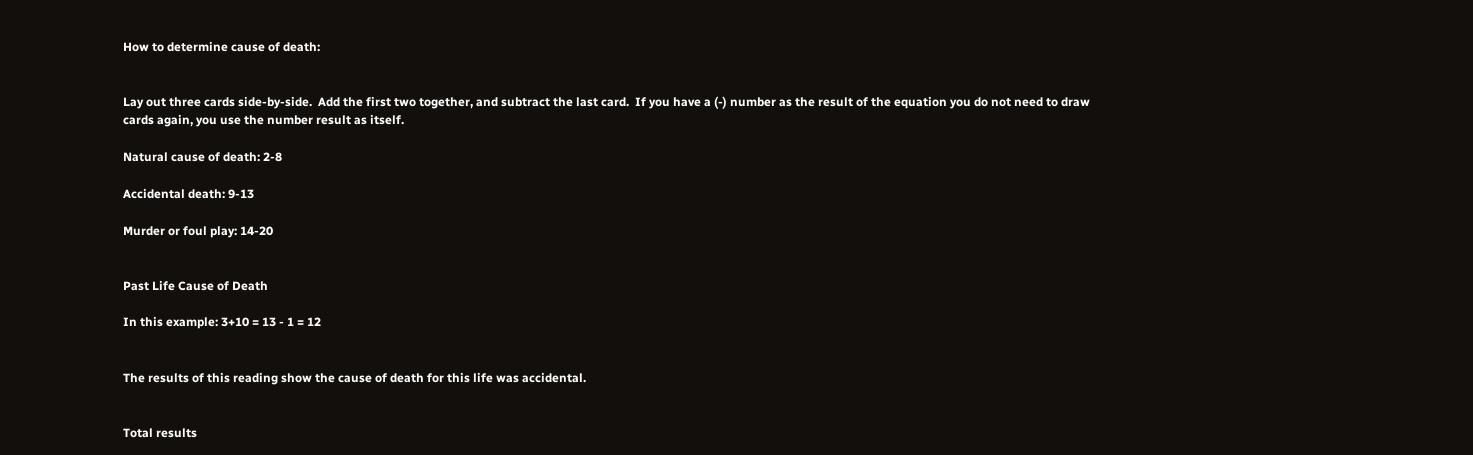How to determine cause of death:


Lay out three cards side-by-side.  Add the first two together, and subtract the last card.  If you have a (-) number as the result of the equation you do not need to draw cards again, you use the number result as itself.

Natural cause of death: 2-8

Accidental death: 9-13

Murder or foul play: 14-20


Past Life Cause of Death

In this example: 3+10 = 13 - 1 = 12


The results of this reading show the cause of death for this life was accidental.


Total results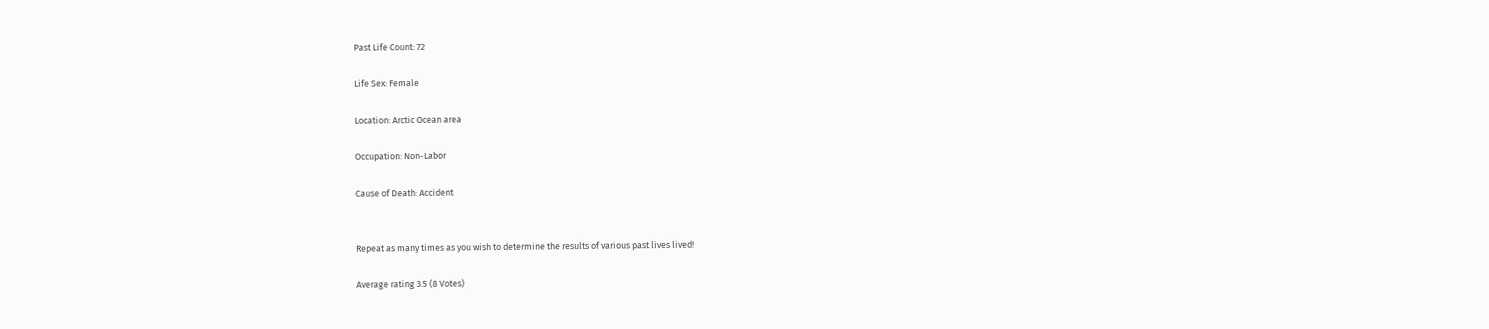Past Life Count: 72

Life Sex: Female

Location: Arctic Ocean area

Occupation: Non-Labor

Cause of Death: Accident


Repeat as many times as you wish to determine the results of various past lives lived!

Average rating 3.5 (8 Votes)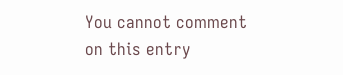You cannot comment on this entry